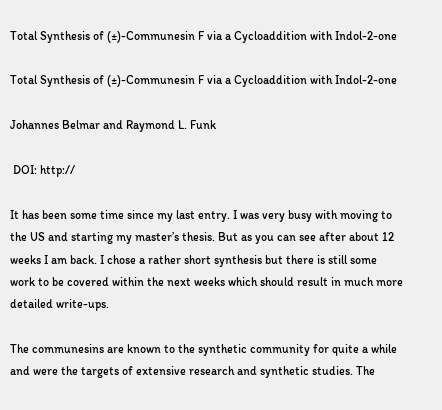Total Synthesis of (±)-Communesin F via a Cycloaddition with Indol-2-one

Total Synthesis of (±)-Communesin F via a Cycloaddition with Indol-2-one

Johannes Belmar and Raymond L. Funk

 DOI: http://

It has been some time since my last entry. I was very busy with moving to the US and starting my master’s thesis. But as you can see after about 12 weeks I am back. I chose a rather short synthesis but there is still some work to be covered within the next weeks which should result in much more detailed write-ups.

The communesins are known to the synthetic community for quite a while and were the targets of extensive research and synthetic studies. The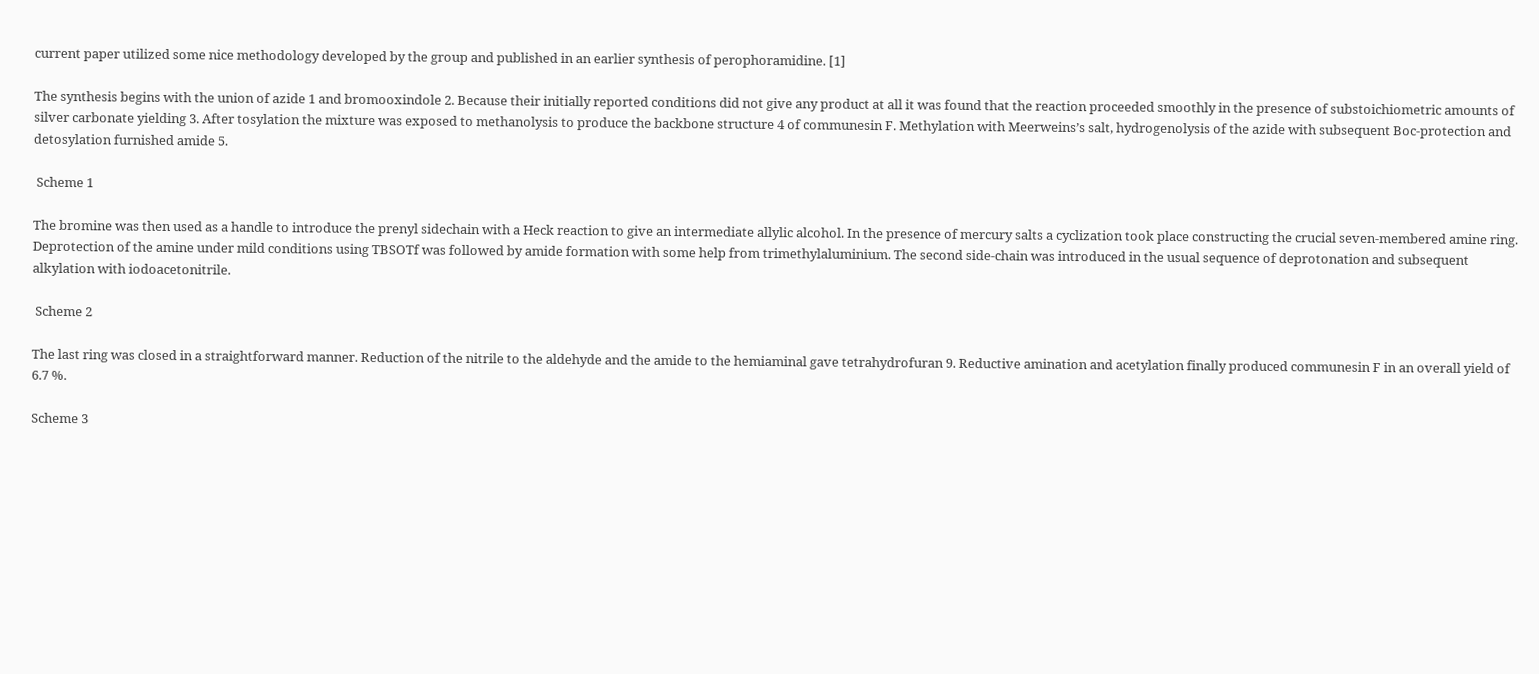current paper utilized some nice methodology developed by the group and published in an earlier synthesis of perophoramidine. [1]

The synthesis begins with the union of azide 1 and bromooxindole 2. Because their initially reported conditions did not give any product at all it was found that the reaction proceeded smoothly in the presence of substoichiometric amounts of silver carbonate yielding 3. After tosylation the mixture was exposed to methanolysis to produce the backbone structure 4 of communesin F. Methylation with Meerweins’s salt, hydrogenolysis of the azide with subsequent Boc-protection and detosylation furnished amide 5.

 Scheme 1

The bromine was then used as a handle to introduce the prenyl sidechain with a Heck reaction to give an intermediate allylic alcohol. In the presence of mercury salts a cyclization took place constructing the crucial seven-membered amine ring. Deprotection of the amine under mild conditions using TBSOTf was followed by amide formation with some help from trimethylaluminium. The second side-chain was introduced in the usual sequence of deprotonation and subsequent alkylation with iodoacetonitrile.

 Scheme 2

The last ring was closed in a straightforward manner. Reduction of the nitrile to the aldehyde and the amide to the hemiaminal gave tetrahydrofuran 9. Reductive amination and acetylation finally produced communesin F in an overall yield of 6.7 %.

Scheme 3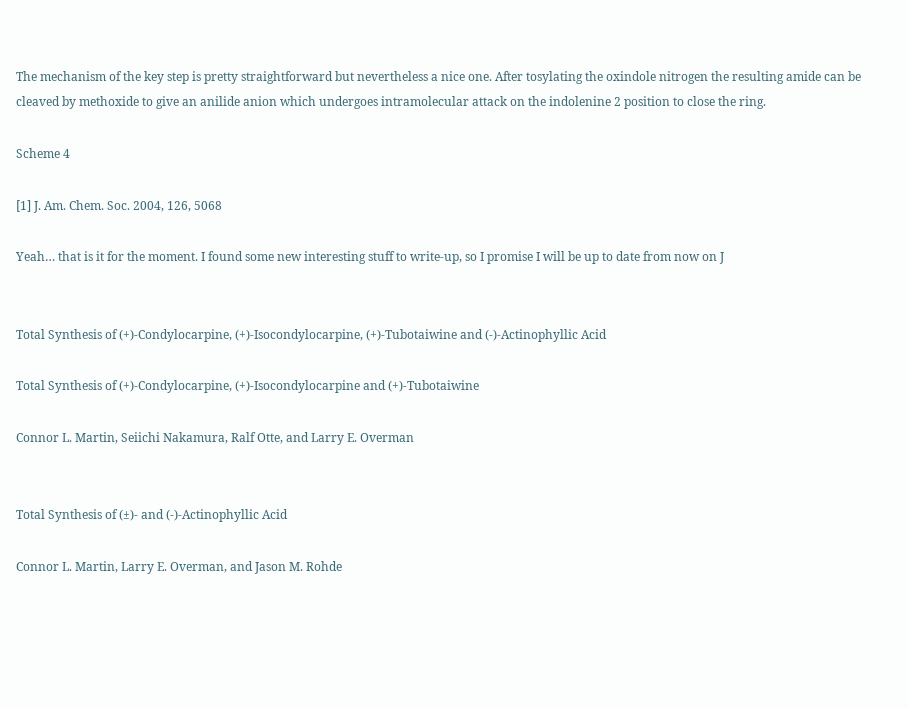The mechanism of the key step is pretty straightforward but nevertheless a nice one. After tosylating the oxindole nitrogen the resulting amide can be cleaved by methoxide to give an anilide anion which undergoes intramolecular attack on the indolenine 2 position to close the ring.

Scheme 4

[1] J. Am. Chem. Soc. 2004, 126, 5068

Yeah… that is it for the moment. I found some new interesting stuff to write-up, so I promise I will be up to date from now on J


Total Synthesis of (+)-Condylocarpine, (+)-Isocondylocarpine, (+)-Tubotaiwine and (-)-Actinophyllic Acid

Total Synthesis of (+)-Condylocarpine, (+)-Isocondylocarpine and (+)-Tubotaiwine

Connor L. Martin, Seiichi Nakamura, Ralf Otte, and Larry E. Overman


Total Synthesis of (±)- and (-)-Actinophyllic Acid

Connor L. Martin, Larry E. Overman, and Jason M. Rohde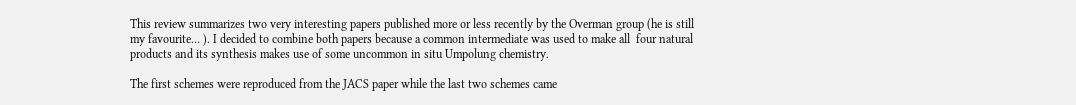This review summarizes two very interesting papers published more or less recently by the Overman group (he is still my favourite… ). I decided to combine both papers because a common intermediate was used to make all  four natural products and its synthesis makes use of some uncommon in situ Umpolung chemistry.

The first schemes were reproduced from the JACS paper while the last two schemes came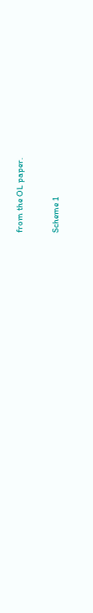from the OL paper.

Scheme 1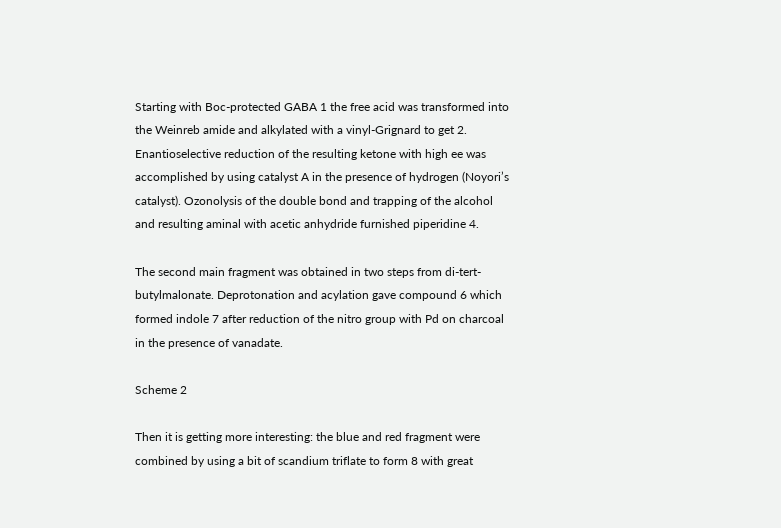Starting with Boc-protected GABA 1 the free acid was transformed into the Weinreb amide and alkylated with a vinyl-Grignard to get 2. Enantioselective reduction of the resulting ketone with high ee was accomplished by using catalyst A in the presence of hydrogen (Noyori’s catalyst). Ozonolysis of the double bond and trapping of the alcohol and resulting aminal with acetic anhydride furnished piperidine 4.

The second main fragment was obtained in two steps from di-tert-butylmalonate. Deprotonation and acylation gave compound 6 which formed indole 7 after reduction of the nitro group with Pd on charcoal in the presence of vanadate.

Scheme 2

Then it is getting more interesting: the blue and red fragment were combined by using a bit of scandium triflate to form 8 with great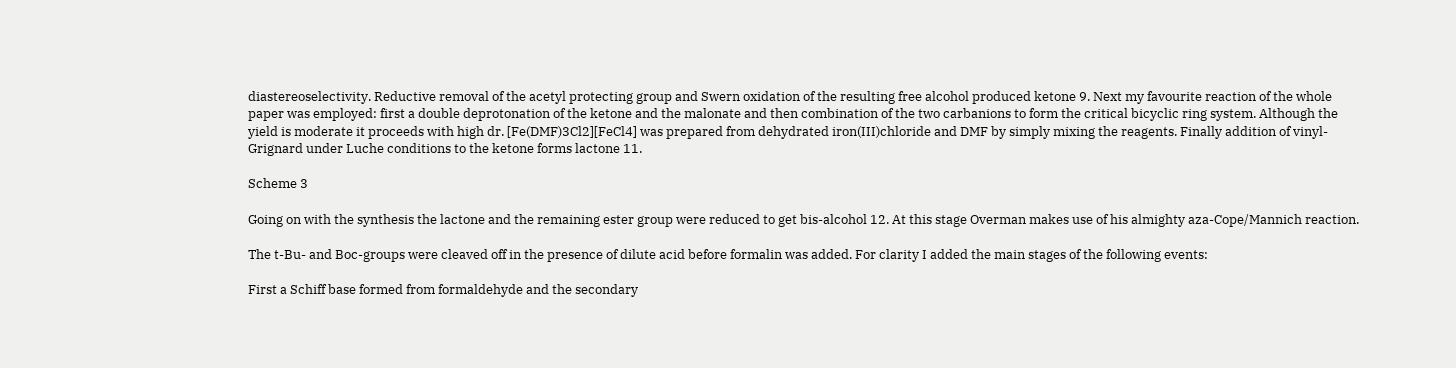diastereoselectivity. Reductive removal of the acetyl protecting group and Swern oxidation of the resulting free alcohol produced ketone 9. Next my favourite reaction of the whole paper was employed: first a double deprotonation of the ketone and the malonate and then combination of the two carbanions to form the critical bicyclic ring system. Although the yield is moderate it proceeds with high dr. [Fe(DMF)3Cl2][FeCl4] was prepared from dehydrated iron(III)chloride and DMF by simply mixing the reagents. Finally addition of vinyl-Grignard under Luche conditions to the ketone forms lactone 11.

Scheme 3

Going on with the synthesis the lactone and the remaining ester group were reduced to get bis-alcohol 12. At this stage Overman makes use of his almighty aza-Cope/Mannich reaction.

The t-Bu- and Boc-groups were cleaved off in the presence of dilute acid before formalin was added. For clarity I added the main stages of the following events:

First a Schiff base formed from formaldehyde and the secondary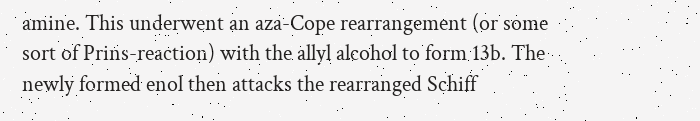amine. This underwent an aza-Cope rearrangement (or some sort of Prins-reaction) with the allyl alcohol to form 13b. The newly formed enol then attacks the rearranged Schiff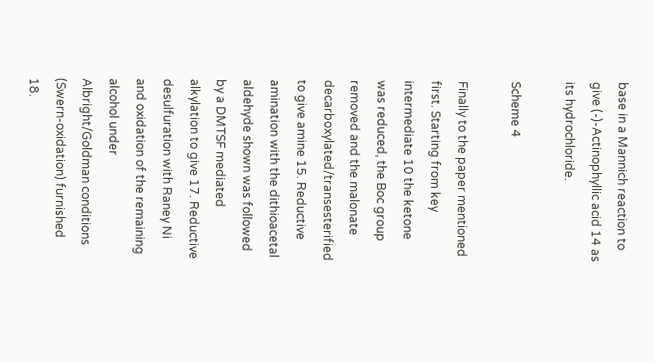base in a Mannich reaction to give (-)-Actinophyllic acid 14 as its hydrochloride.

Scheme 4

Finally to the paper mentioned first. Starting from key intermediate 10 the ketone was reduced, the Boc group removed and the malonate decarboxylated/transesterified to give amine 15. Reductive amination with the dithioacetal aldehyde shown was followed by a DMTSF mediated alkylation to give 17. Reductive desulfuration with Raney Ni and oxidation of the remaining alcohol under Albright/Goldman conditions (Swern-oxidation) furnished 18.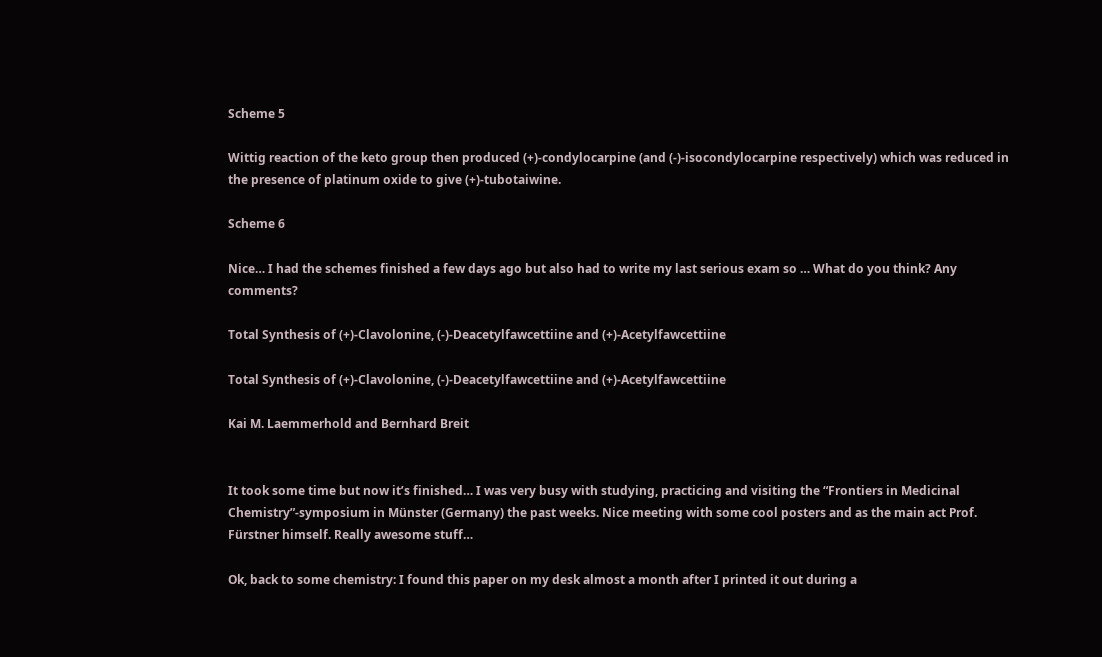Scheme 5

Wittig reaction of the keto group then produced (+)-condylocarpine (and (-)-isocondylocarpine respectively) which was reduced in the presence of platinum oxide to give (+)-tubotaiwine.

Scheme 6

Nice… I had the schemes finished a few days ago but also had to write my last serious exam so … What do you think? Any comments?

Total Synthesis of (+)-Clavolonine, (-)-Deacetylfawcettiine and (+)-Acetylfawcettiine

Total Synthesis of (+)-Clavolonine, (-)-Deacetylfawcettiine and (+)-Acetylfawcettiine

Kai M. Laemmerhold and Bernhard Breit


It took some time but now it’s finished… I was very busy with studying, practicing and visiting the “Frontiers in Medicinal Chemistry”-symposium in Münster (Germany) the past weeks. Nice meeting with some cool posters and as the main act Prof. Fürstner himself. Really awesome stuff…

Ok, back to some chemistry: I found this paper on my desk almost a month after I printed it out during a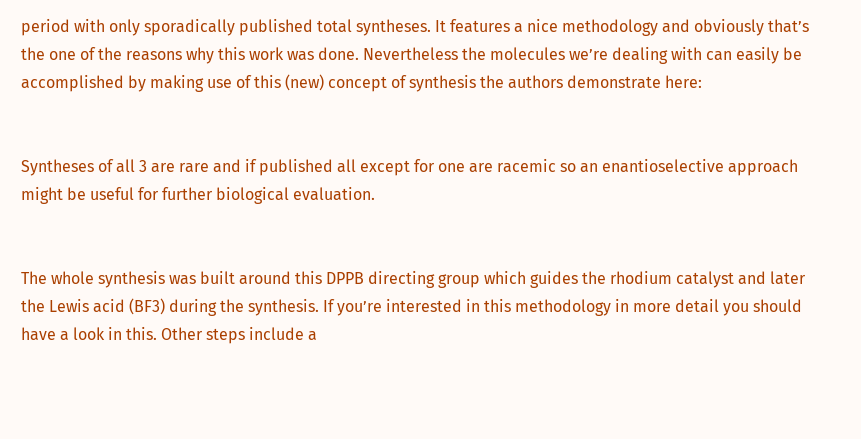period with only sporadically published total syntheses. It features a nice methodology and obviously that’s the one of the reasons why this work was done. Nevertheless the molecules we’re dealing with can easily be accomplished by making use of this (new) concept of synthesis the authors demonstrate here:


Syntheses of all 3 are rare and if published all except for one are racemic so an enantioselective approach might be useful for further biological evaluation.


The whole synthesis was built around this DPPB directing group which guides the rhodium catalyst and later the Lewis acid (BF3) during the synthesis. If you’re interested in this methodology in more detail you should have a look in this. Other steps include a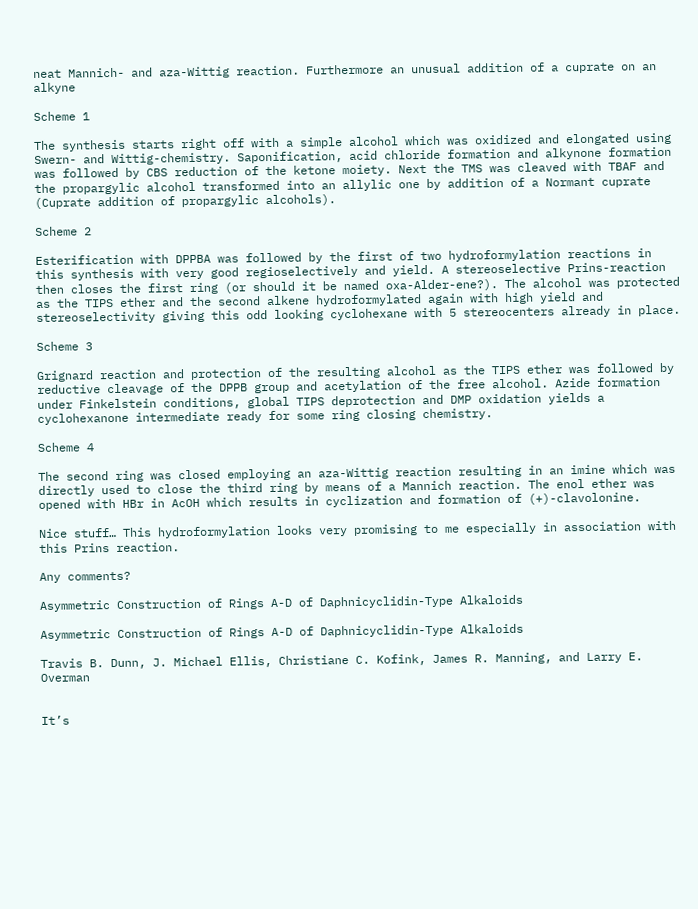neat Mannich- and aza-Wittig reaction. Furthermore an unusual addition of a cuprate on an alkyne

Scheme 1

The synthesis starts right off with a simple alcohol which was oxidized and elongated using Swern- and Wittig-chemistry. Saponification, acid chloride formation and alkynone formation was followed by CBS reduction of the ketone moiety. Next the TMS was cleaved with TBAF and the propargylic alcohol transformed into an allylic one by addition of a Normant cuprate (Cuprate addition of propargylic alcohols).

Scheme 2

Esterification with DPPBA was followed by the first of two hydroformylation reactions in this synthesis with very good regioselectively and yield. A stereoselective Prins-reaction then closes the first ring (or should it be named oxa-Alder-ene?). The alcohol was protected as the TIPS ether and the second alkene hydroformylated again with high yield and stereoselectivity giving this odd looking cyclohexane with 5 stereocenters already in place.

Scheme 3

Grignard reaction and protection of the resulting alcohol as the TIPS ether was followed by reductive cleavage of the DPPB group and acetylation of the free alcohol. Azide formation under Finkelstein conditions, global TIPS deprotection and DMP oxidation yields a cyclohexanone intermediate ready for some ring closing chemistry.

Scheme 4

The second ring was closed employing an aza-Wittig reaction resulting in an imine which was directly used to close the third ring by means of a Mannich reaction. The enol ether was opened with HBr in AcOH which results in cyclization and formation of (+)-clavolonine.

Nice stuff… This hydroformylation looks very promising to me especially in association with this Prins reaction.

Any comments?

Asymmetric Construction of Rings A-D of Daphnicyclidin-Type Alkaloids

Asymmetric Construction of Rings A-D of Daphnicyclidin-Type Alkaloids

Travis B. Dunn, J. Michael Ellis, Christiane C. Kofink, James R. Manning, and Larry E. Overman


It’s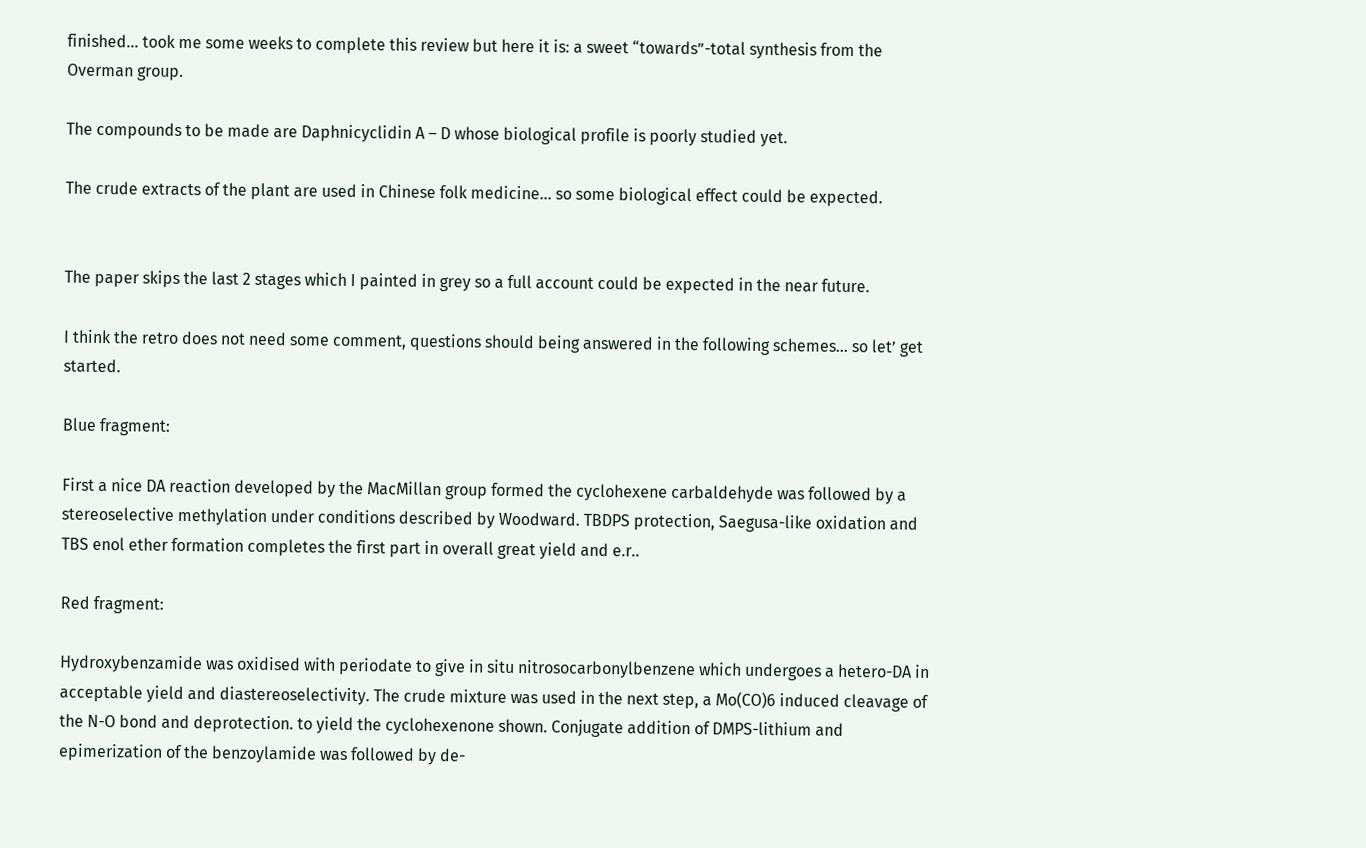finished… took me some weeks to complete this review but here it is: a sweet “towards”-total synthesis from the Overman group.

The compounds to be made are Daphnicyclidin A – D whose biological profile is poorly studied yet.

The crude extracts of the plant are used in Chinese folk medicine… so some biological effect could be expected.


The paper skips the last 2 stages which I painted in grey so a full account could be expected in the near future.

I think the retro does not need some comment, questions should being answered in the following schemes… so let’ get started.

Blue fragment:

First a nice DA reaction developed by the MacMillan group formed the cyclohexene carbaldehyde was followed by a stereoselective methylation under conditions described by Woodward. TBDPS protection, Saegusa-like oxidation and TBS enol ether formation completes the first part in overall great yield and e.r..

Red fragment:

Hydroxybenzamide was oxidised with periodate to give in situ nitrosocarbonylbenzene which undergoes a hetero-DA in acceptable yield and diastereoselectivity. The crude mixture was used in the next step, a Mo(CO)6 induced cleavage of the N-O bond and deprotection. to yield the cyclohexenone shown. Conjugate addition of DMPS-lithium and epimerization of the benzoylamide was followed by de-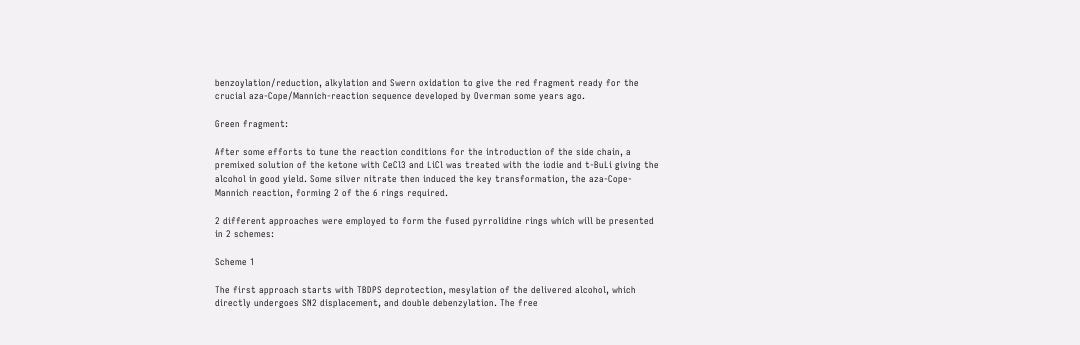benzoylation/reduction, alkylation and Swern oxidation to give the red fragment ready for the crucial aza-Cope/Mannich-reaction sequence developed by Overman some years ago.

Green fragment:

After some efforts to tune the reaction conditions for the introduction of the side chain, a premixed solution of the ketone with CeCl3 and LiCl was treated with the iodie and t-BuLi giving the alcohol in good yield. Some silver nitrate then induced the key transformation, the aza-Cope-Mannich reaction, forming 2 of the 6 rings required.

2 different approaches were employed to form the fused pyrrolidine rings which will be presented in 2 schemes:

Scheme 1

The first approach starts with TBDPS deprotection, mesylation of the delivered alcohol, which directly undergoes SN2 displacement, and double debenzylation. The free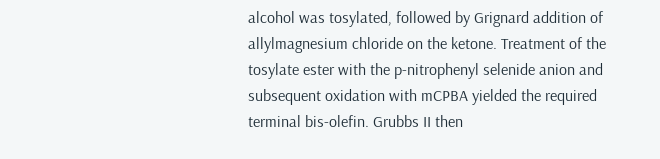alcohol was tosylated, followed by Grignard addition of allylmagnesium chloride on the ketone. Treatment of the tosylate ester with the p-nitrophenyl selenide anion and subsequent oxidation with mCPBA yielded the required terminal bis-olefin. Grubbs II then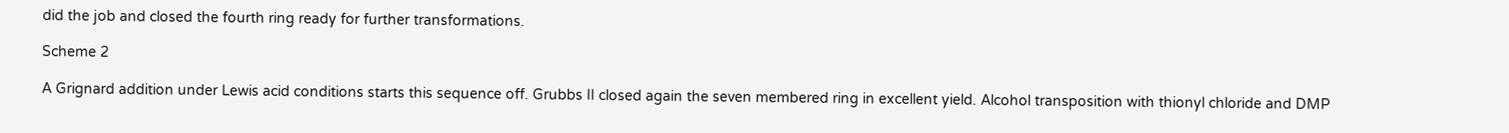did the job and closed the fourth ring ready for further transformations.

Scheme 2

A Grignard addition under Lewis acid conditions starts this sequence off. Grubbs II closed again the seven membered ring in excellent yield. Alcohol transposition with thionyl chloride and DMP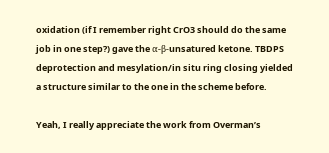oxidation (if I remember right CrO3 should do the same job in one step?) gave the α-β-unsatured ketone. TBDPS deprotection and mesylation/in situ ring closing yielded a structure similar to the one in the scheme before.

Yeah, I really appreciate the work from Overman’s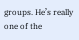groups. He’s really one of the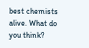best chemists alive. What do you think?